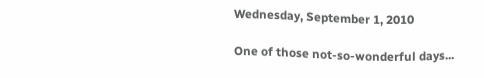Wednesday, September 1, 2010

One of those not-so-wonderful days...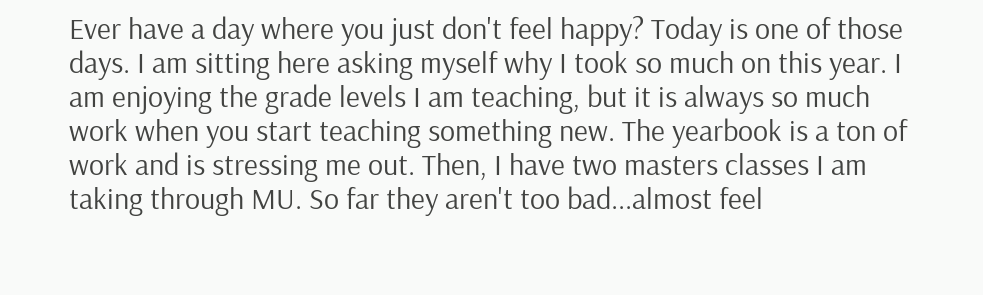Ever have a day where you just don't feel happy? Today is one of those days. I am sitting here asking myself why I took so much on this year. I am enjoying the grade levels I am teaching, but it is always so much work when you start teaching something new. The yearbook is a ton of work and is stressing me out. Then, I have two masters classes I am taking through MU. So far they aren't too bad...almost feel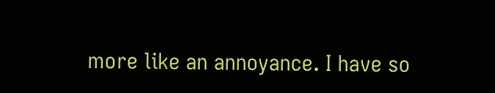more like an annoyance. I have so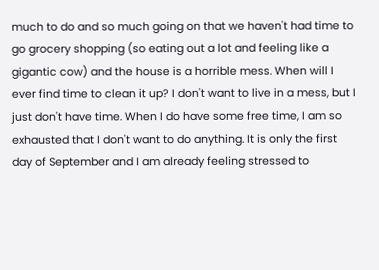much to do and so much going on that we haven't had time to go grocery shopping (so eating out a lot and feeling like a gigantic cow) and the house is a horrible mess. When will I ever find time to clean it up? I don't want to live in a mess, but I just don't have time. When I do have some free time, I am so exhausted that I don't want to do anything. It is only the first day of September and I am already feeling stressed to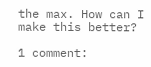the max. How can I make this better?

1 comment: